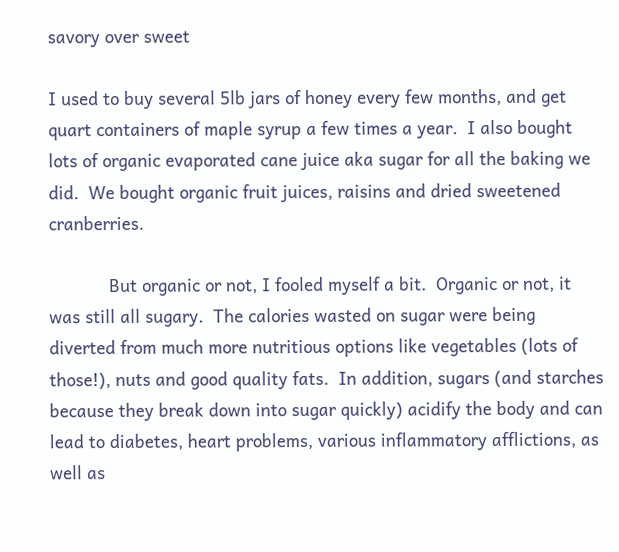savory over sweet

I used to buy several 5lb jars of honey every few months, and get quart containers of maple syrup a few times a year.  I also bought lots of organic evaporated cane juice aka sugar for all the baking we did.  We bought organic fruit juices, raisins and dried sweetened cranberries.

            But organic or not, I fooled myself a bit.  Organic or not, it was still all sugary.  The calories wasted on sugar were being diverted from much more nutritious options like vegetables (lots of those!), nuts and good quality fats.  In addition, sugars (and starches because they break down into sugar quickly) acidify the body and can lead to diabetes, heart problems, various inflammatory afflictions, as well as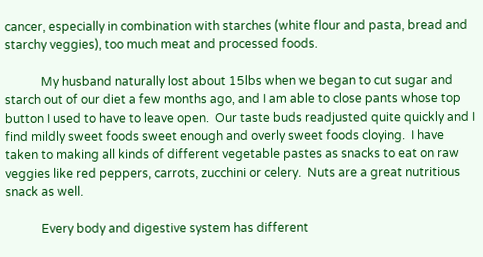cancer, especially in combination with starches (white flour and pasta, bread and starchy veggies), too much meat and processed foods.

            My husband naturally lost about 15lbs when we began to cut sugar and starch out of our diet a few months ago, and I am able to close pants whose top button I used to have to leave open.  Our taste buds readjusted quite quickly and I find mildly sweet foods sweet enough and overly sweet foods cloying.  I have taken to making all kinds of different vegetable pastes as snacks to eat on raw veggies like red peppers, carrots, zucchini or celery.  Nuts are a great nutritious snack as well.

            Every body and digestive system has different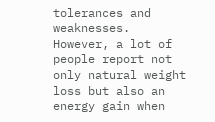tolerances and weaknesses.  However, a lot of people report not only natural weight loss but also an energy gain when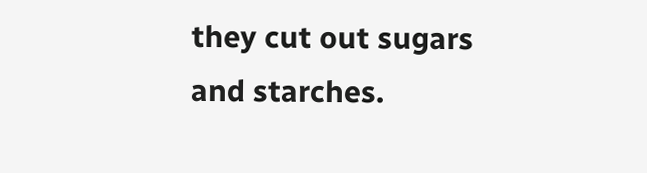they cut out sugars and starches.